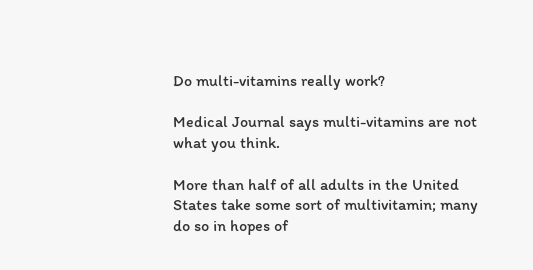Do multi-vitamins really work?

Medical Journal says multi-vitamins are not what you think.

More than half of all adults in the United States take some sort of multivitamin; many do so in hopes of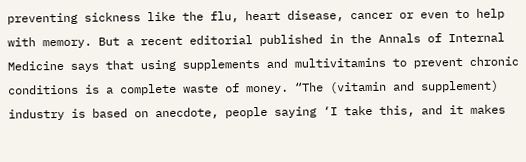preventing sickness like the flu, heart disease, cancer or even to help with memory. But a recent editorial published in the Annals of Internal Medicine says that using supplements and multivitamins to prevent chronic conditions is a complete waste of money. “The (vitamin and supplement) industry is based on anecdote, people saying ‘I take this, and it makes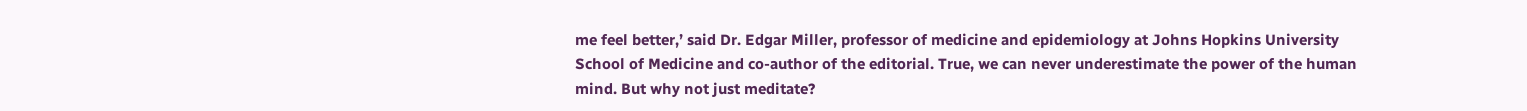me feel better,’ said Dr. Edgar Miller, professor of medicine and epidemiology at Johns Hopkins University School of Medicine and co-author of the editorial. True, we can never underestimate the power of the human mind. But why not just meditate?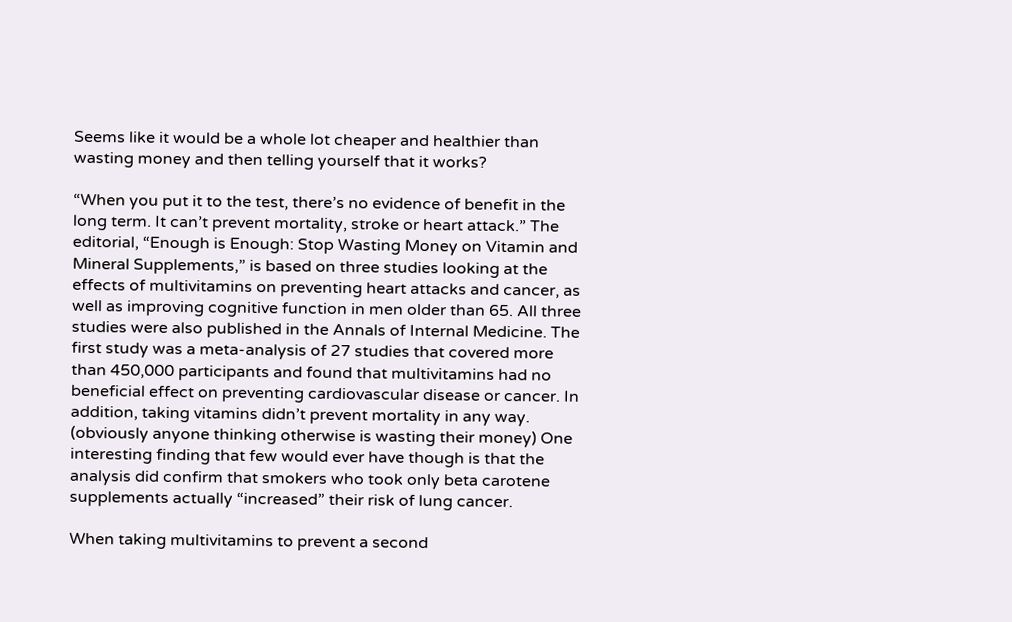Seems like it would be a whole lot cheaper and healthier than wasting money and then telling yourself that it works?

“When you put it to the test, there’s no evidence of benefit in the long term. It can’t prevent mortality, stroke or heart attack.” The editorial, “Enough is Enough: Stop Wasting Money on Vitamin and Mineral Supplements,” is based on three studies looking at the effects of multivitamins on preventing heart attacks and cancer, as well as improving cognitive function in men older than 65. All three studies were also published in the Annals of Internal Medicine. The first study was a meta-analysis of 27 studies that covered more than 450,000 participants and found that multivitamins had no beneficial effect on preventing cardiovascular disease or cancer. In addition, taking vitamins didn’t prevent mortality in any way. (obviously anyone thinking otherwise is wasting their money) One interesting finding that few would ever have though is that the analysis did confirm that smokers who took only beta carotene supplements actually “increased” their risk of lung cancer.

When taking multivitamins to prevent a second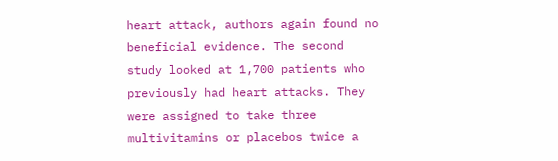heart attack, authors again found no beneficial evidence. The second study looked at 1,700 patients who previously had heart attacks. They were assigned to take three multivitamins or placebos twice a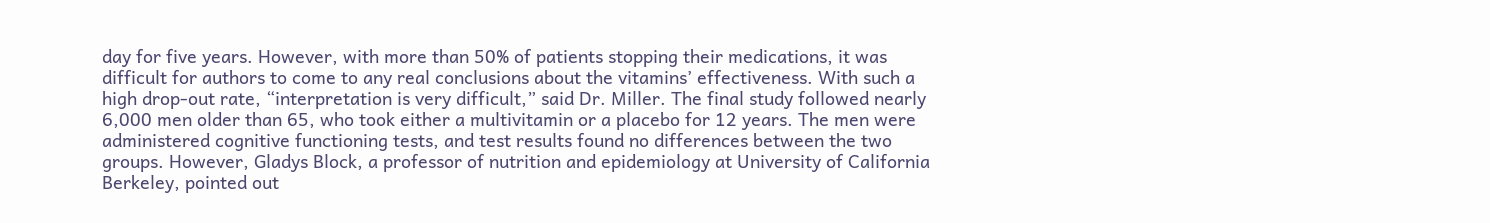day for five years. However, with more than 50% of patients stopping their medications, it was difficult for authors to come to any real conclusions about the vitamins’ effectiveness. With such a high drop-out rate, “interpretation is very difficult,” said Dr. Miller. The final study followed nearly 6,000 men older than 65, who took either a multivitamin or a placebo for 12 years. The men were administered cognitive functioning tests, and test results found no differences between the two groups. However, Gladys Block, a professor of nutrition and epidemiology at University of California Berkeley, pointed out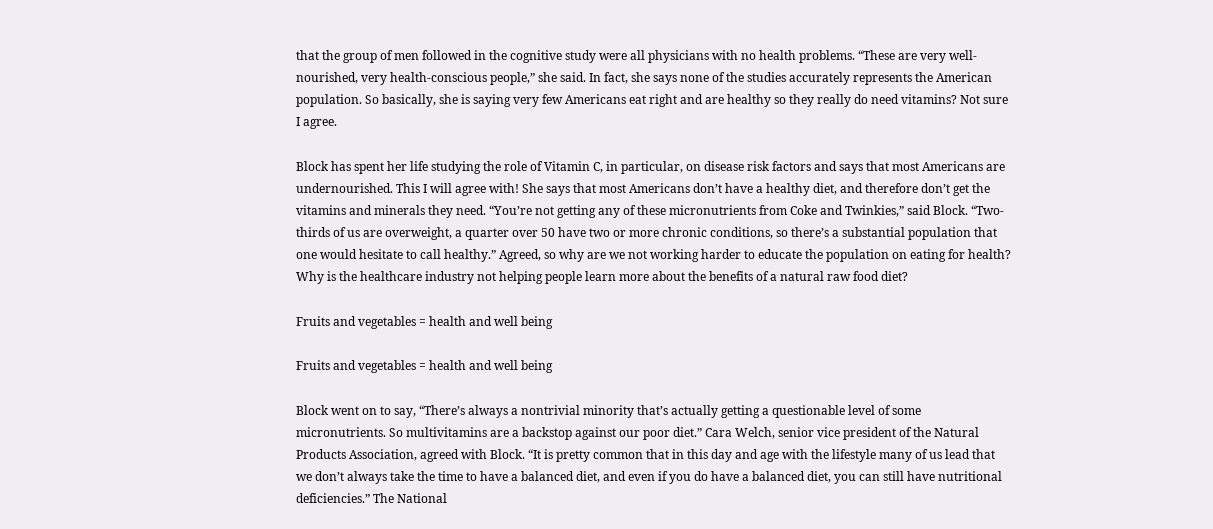that the group of men followed in the cognitive study were all physicians with no health problems. “These are very well-nourished, very health-conscious people,” she said. In fact, she says none of the studies accurately represents the American population. So basically, she is saying very few Americans eat right and are healthy so they really do need vitamins? Not sure I agree.

Block has spent her life studying the role of Vitamin C, in particular, on disease risk factors and says that most Americans are undernourished. This I will agree with! She says that most Americans don’t have a healthy diet, and therefore don’t get the vitamins and minerals they need. “You’re not getting any of these micronutrients from Coke and Twinkies,” said Block. “Two-thirds of us are overweight, a quarter over 50 have two or more chronic conditions, so there’s a substantial population that one would hesitate to call healthy.” Agreed, so why are we not working harder to educate the population on eating for health? Why is the healthcare industry not helping people learn more about the benefits of a natural raw food diet?

Fruits and vegetables = health and well being

Fruits and vegetables = health and well being

Block went on to say, “There’s always a nontrivial minority that’s actually getting a questionable level of some micronutrients. So multivitamins are a backstop against our poor diet.” Cara Welch, senior vice president of the Natural Products Association, agreed with Block. “It is pretty common that in this day and age with the lifestyle many of us lead that we don’t always take the time to have a balanced diet, and even if you do have a balanced diet, you can still have nutritional deficiencies.” The National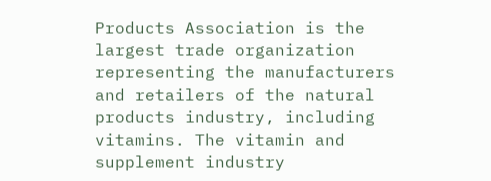Products Association is the largest trade organization representing the manufacturers and retailers of the natural products industry, including vitamins. The vitamin and supplement industry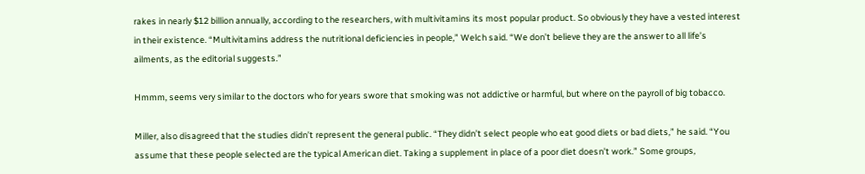rakes in nearly $12 billion annually, according to the researchers, with multivitamins its most popular product. So obviously they have a vested interest in their existence. “Multivitamins address the nutritional deficiencies in people,” Welch said. “We don’t believe they are the answer to all life’s ailments, as the editorial suggests.”

Hmmm, seems very similar to the doctors who for years swore that smoking was not addictive or harmful, but where on the payroll of big tobacco.

Miller, also disagreed that the studies didn’t represent the general public. “They didn’t select people who eat good diets or bad diets,” he said. “You assume that these people selected are the typical American diet. Taking a supplement in place of a poor diet doesn’t work.” Some groups,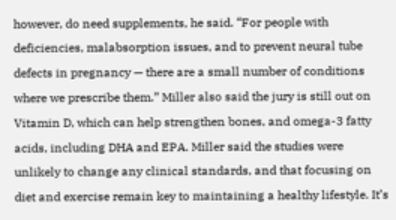however, do need supplements, he said. “For people with deficiencies, malabsorption issues, and to prevent neural tube defects in pregnancy — there are a small number of conditions where we prescribe them.” Miller also said the jury is still out on Vitamin D, which can help strengthen bones, and omega-3 fatty acids, including DHA and EPA. Miller said the studies were unlikely to change any clinical standards, and that focusing on diet and exercise remain key to maintaining a healthy lifestyle. It’s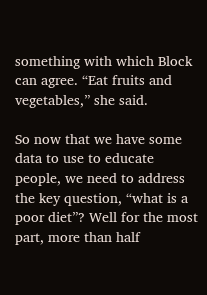something with which Block can agree. “Eat fruits and vegetables,” she said.

So now that we have some data to use to educate people, we need to address the key question, “what is a poor diet”? Well for the most part, more than half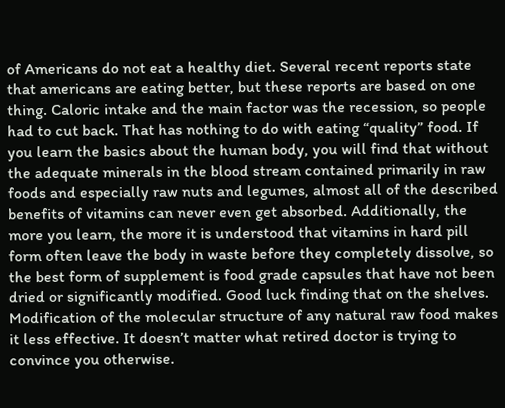of Americans do not eat a healthy diet. Several recent reports state that americans are eating better, but these reports are based on one thing. Caloric intake and the main factor was the recession, so people had to cut back. That has nothing to do with eating “quality” food. If you learn the basics about the human body, you will find that without the adequate minerals in the blood stream contained primarily in raw foods and especially raw nuts and legumes, almost all of the described benefits of vitamins can never even get absorbed. Additionally, the more you learn, the more it is understood that vitamins in hard pill form often leave the body in waste before they completely dissolve, so the best form of supplement is food grade capsules that have not been dried or significantly modified. Good luck finding that on the shelves. Modification of the molecular structure of any natural raw food makes it less effective. It doesn’t matter what retired doctor is trying to convince you otherwise.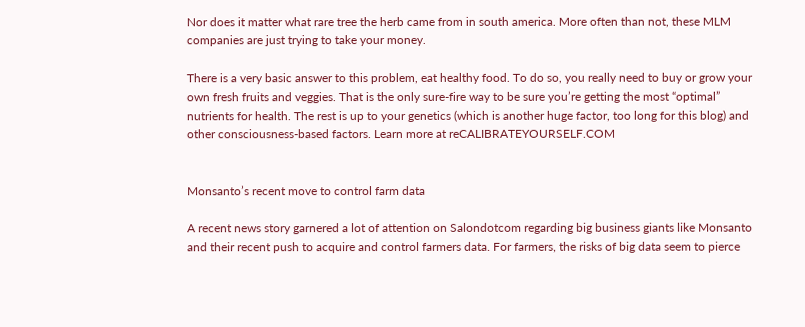Nor does it matter what rare tree the herb came from in south america. More often than not, these MLM companies are just trying to take your money.

There is a very basic answer to this problem, eat healthy food. To do so, you really need to buy or grow your own fresh fruits and veggies. That is the only sure-fire way to be sure you’re getting the most “optimal” nutrients for health. The rest is up to your genetics (which is another huge factor, too long for this blog) and other consciousness-based factors. Learn more at reCALIBRATEYOURSELF.COM


Monsanto’s recent move to control farm data

A recent news story garnered a lot of attention on Salondotcom regarding big business giants like Monsanto and their recent push to acquire and control farmers data. For farmers, the risks of big data seem to pierce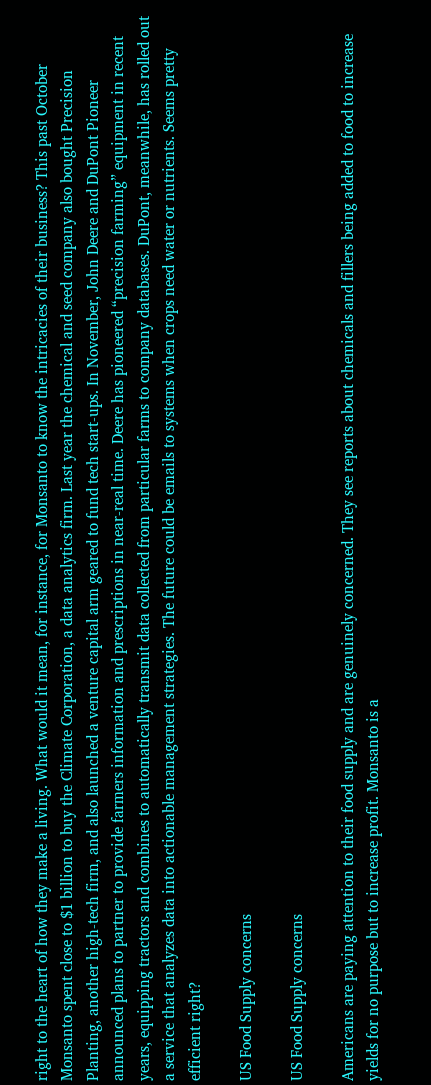right to the heart of how they make a living. What would it mean, for instance, for Monsanto to know the intricacies of their business? This past October Monsanto spent close to $1 billion to buy the Climate Corporation, a data analytics firm. Last year the chemical and seed company also bought Precision Planting, another high-tech firm, and also launched a venture capital arm geared to fund tech start-ups. In November, John Deere and DuPont Pioneer announced plans to partner to provide farmers information and prescriptions in near-real time. Deere has pioneered “precision farming” equipment in recent years, equipping tractors and combines to automatically transmit data collected from particular farms to company databases. DuPont, meanwhile, has rolled out a service that analyzes data into actionable management strategies. The future could be emails to systems when crops need water or nutrients. Seems pretty efficient right?

US Food Supply concerns

US Food Supply concerns

Americans are paying attention to their food supply and are genuinely concerned. They see reports about chemicals and fillers being added to food to increase yields for no purpose but to increase profit. Monsanto is a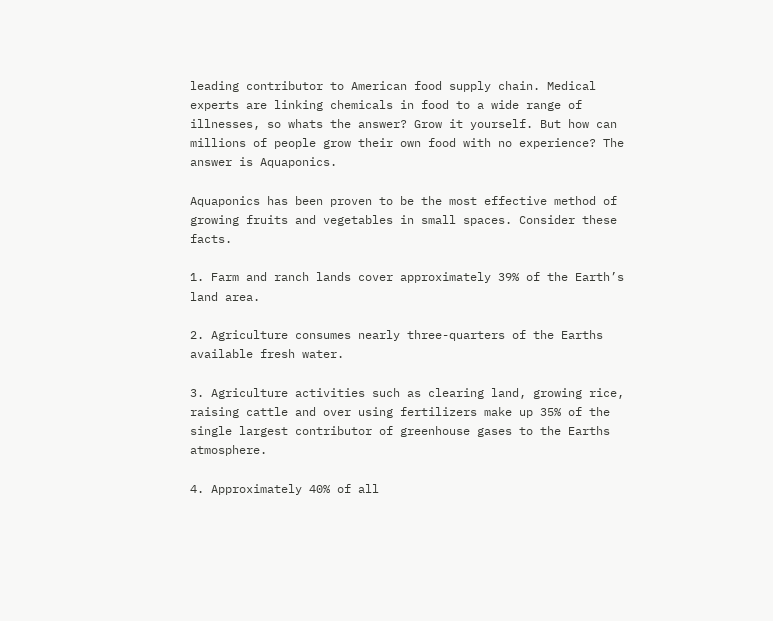leading contributor to American food supply chain. Medical experts are linking chemicals in food to a wide range of illnesses, so whats the answer? Grow it yourself. But how can millions of people grow their own food with no experience? The answer is Aquaponics.

Aquaponics has been proven to be the most effective method of growing fruits and vegetables in small spaces. Consider these facts.

1. Farm and ranch lands cover approximately 39% of the Earth’s land area.

2. Agriculture consumes nearly three-quarters of the Earths available fresh water.

3. Agriculture activities such as clearing land, growing rice, raising cattle and over using fertilizers make up 35% of the single largest contributor of greenhouse gases to the Earths atmosphere.

4. Approximately 40% of all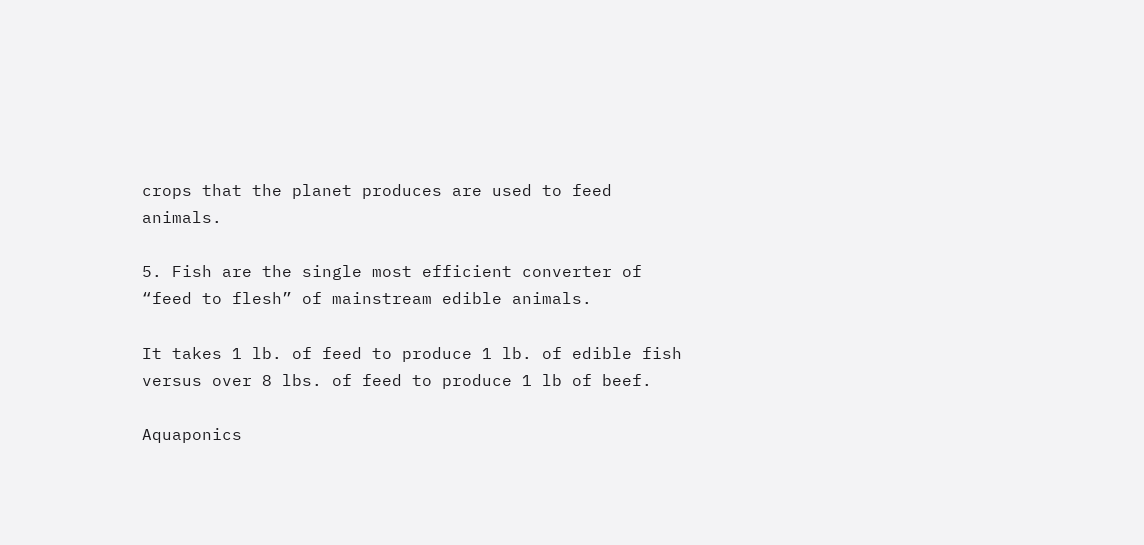crops that the planet produces are used to feed animals.

5. Fish are the single most efficient converter of “feed to flesh” of mainstream edible animals.

It takes 1 lb. of feed to produce 1 lb. of edible fish versus over 8 lbs. of feed to produce 1 lb of beef.

Aquaponics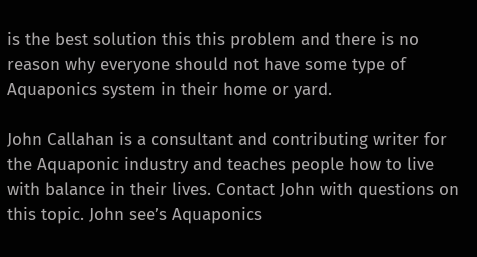is the best solution this this problem and there is no reason why everyone should not have some type of Aquaponics system in their home or yard.

John Callahan is a consultant and contributing writer for the Aquaponic industry and teaches people how to live with balance in their lives. Contact John with questions on this topic. John see’s Aquaponics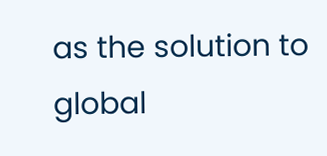as the solution to global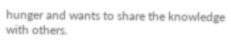hunger and wants to share the knowledge with others.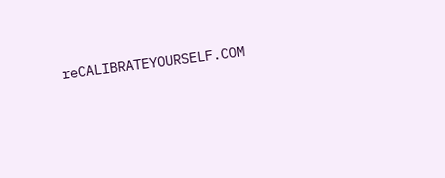reCALIBRATEYOURSELF.COM